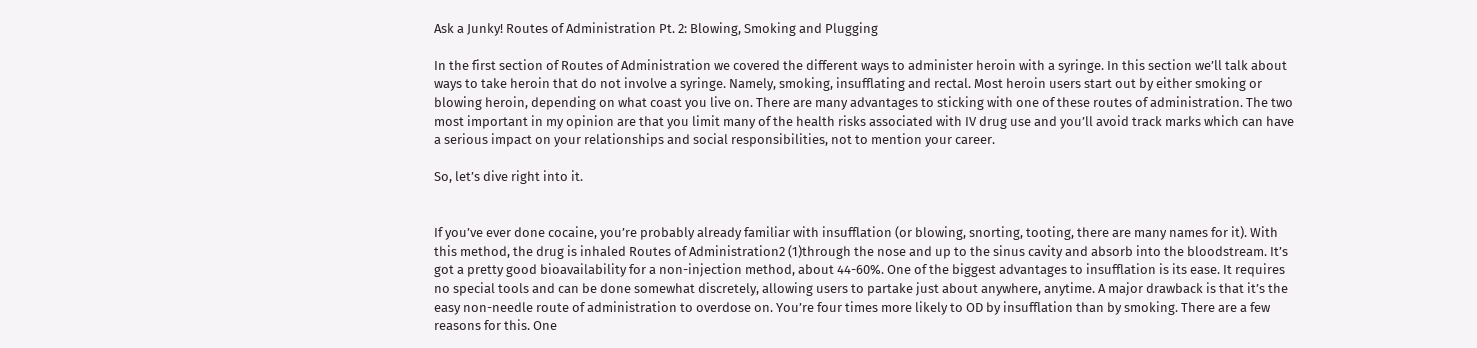Ask a Junky! Routes of Administration Pt. 2: Blowing, Smoking and Plugging

In the first section of Routes of Administration we covered the different ways to administer heroin with a syringe. In this section we’ll talk about ways to take heroin that do not involve a syringe. Namely, smoking, insufflating and rectal. Most heroin users start out by either smoking or blowing heroin, depending on what coast you live on. There are many advantages to sticking with one of these routes of administration. The two most important in my opinion are that you limit many of the health risks associated with IV drug use and you’ll avoid track marks which can have a serious impact on your relationships and social responsibilities, not to mention your career.

So, let’s dive right into it.


If you’ve ever done cocaine, you’re probably already familiar with insufflation (or blowing, snorting, tooting, there are many names for it). With this method, the drug is inhaled Routes of Administration2 (1)through the nose and up to the sinus cavity and absorb into the bloodstream. It’s got a pretty good bioavailability for a non-injection method, about 44-60%. One of the biggest advantages to insufflation is its ease. It requires no special tools and can be done somewhat discretely, allowing users to partake just about anywhere, anytime. A major drawback is that it’s the easy non-needle route of administration to overdose on. You’re four times more likely to OD by insufflation than by smoking. There are a few reasons for this. One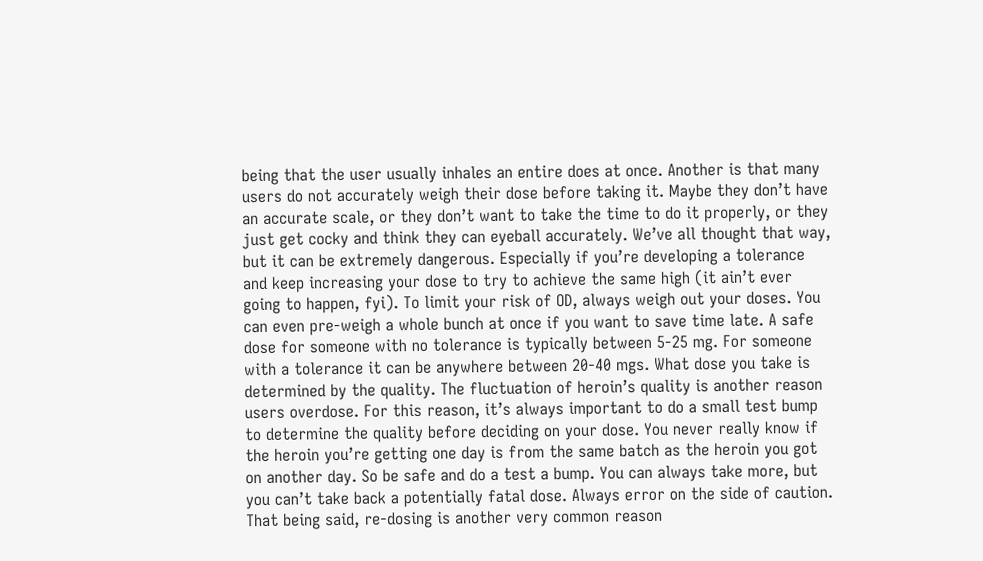being that the user usually inhales an entire does at once. Another is that many users do not accurately weigh their dose before taking it. Maybe they don’t have an accurate scale, or they don’t want to take the time to do it properly, or they just get cocky and think they can eyeball accurately. We’ve all thought that way, but it can be extremely dangerous. Especially if you’re developing a tolerance and keep increasing your dose to try to achieve the same high (it ain’t ever going to happen, fyi). To limit your risk of OD, always weigh out your doses. You can even pre-weigh a whole bunch at once if you want to save time late. A safe dose for someone with no tolerance is typically between 5-25 mg. For someone with a tolerance it can be anywhere between 20-40 mgs. What dose you take is determined by the quality. The fluctuation of heroin’s quality is another reason users overdose. For this reason, it’s always important to do a small test bump to determine the quality before deciding on your dose. You never really know if the heroin you’re getting one day is from the same batch as the heroin you got on another day. So be safe and do a test a bump. You can always take more, but you can’t take back a potentially fatal dose. Always error on the side of caution. That being said, re-dosing is another very common reason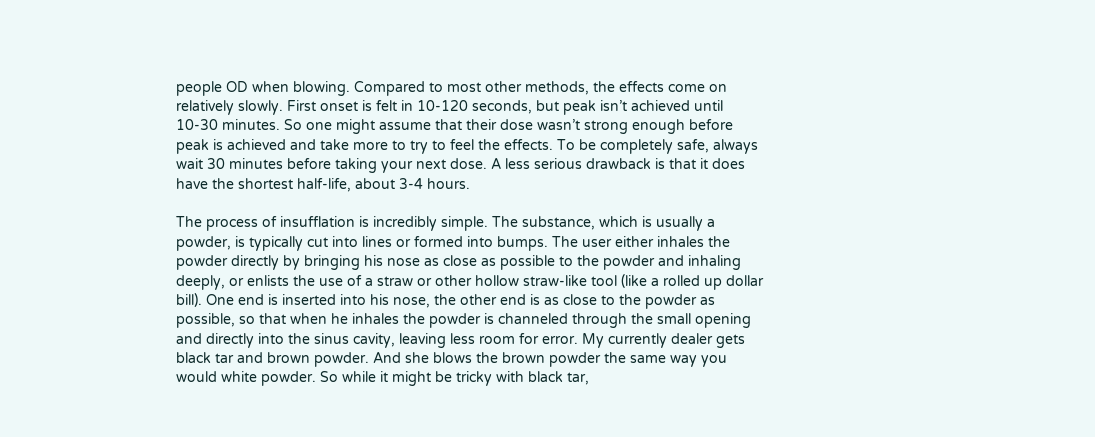people OD when blowing. Compared to most other methods, the effects come on relatively slowly. First onset is felt in 10-120 seconds, but peak isn’t achieved until 10-30 minutes. So one might assume that their dose wasn’t strong enough before peak is achieved and take more to try to feel the effects. To be completely safe, always wait 30 minutes before taking your next dose. A less serious drawback is that it does have the shortest half-life, about 3-4 hours.

The process of insufflation is incredibly simple. The substance, which is usually a powder, is typically cut into lines or formed into bumps. The user either inhales the powder directly by bringing his nose as close as possible to the powder and inhaling deeply, or enlists the use of a straw or other hollow straw-like tool (like a rolled up dollar bill). One end is inserted into his nose, the other end is as close to the powder as possible, so that when he inhales the powder is channeled through the small opening and directly into the sinus cavity, leaving less room for error. My currently dealer gets black tar and brown powder. And she blows the brown powder the same way you would white powder. So while it might be tricky with black tar,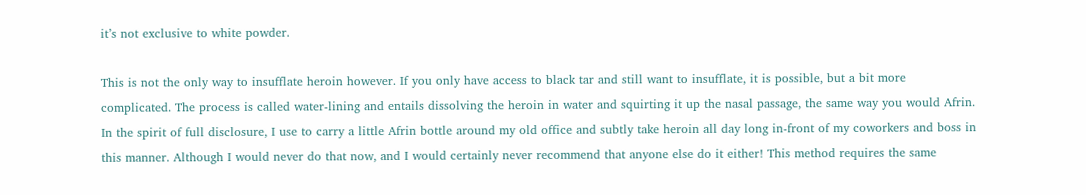it’s not exclusive to white powder.

This is not the only way to insufflate heroin however. If you only have access to black tar and still want to insufflate, it is possible, but a bit more complicated. The process is called water-lining and entails dissolving the heroin in water and squirting it up the nasal passage, the same way you would Afrin. In the spirit of full disclosure, I use to carry a little Afrin bottle around my old office and subtly take heroin all day long in-front of my coworkers and boss in this manner. Although I would never do that now, and I would certainly never recommend that anyone else do it either! This method requires the same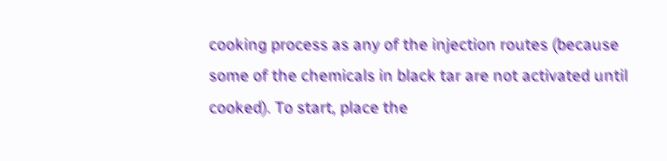cooking process as any of the injection routes (because some of the chemicals in black tar are not activated until cooked). To start, place the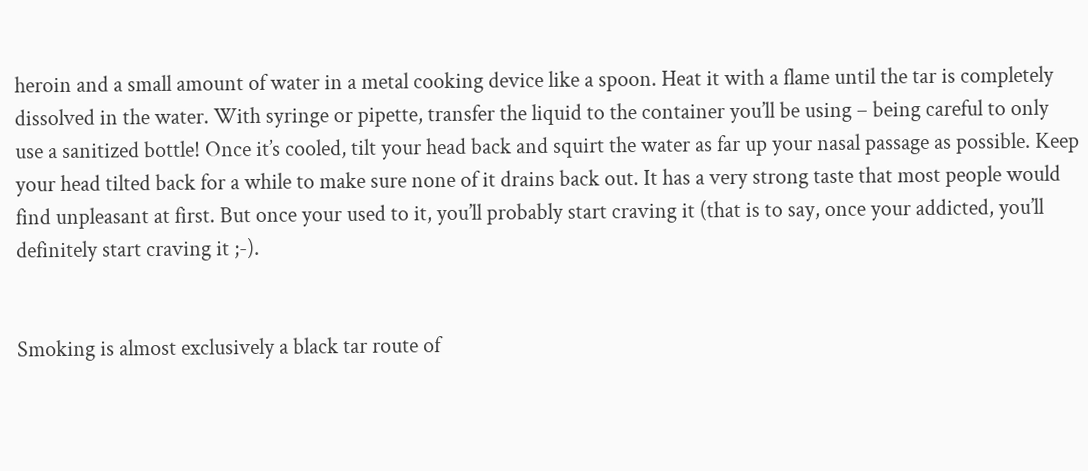heroin and a small amount of water in a metal cooking device like a spoon. Heat it with a flame until the tar is completely dissolved in the water. With syringe or pipette, transfer the liquid to the container you’ll be using – being careful to only use a sanitized bottle! Once it’s cooled, tilt your head back and squirt the water as far up your nasal passage as possible. Keep your head tilted back for a while to make sure none of it drains back out. It has a very strong taste that most people would find unpleasant at first. But once your used to it, you’ll probably start craving it (that is to say, once your addicted, you’ll definitely start craving it ;-).


Smoking is almost exclusively a black tar route of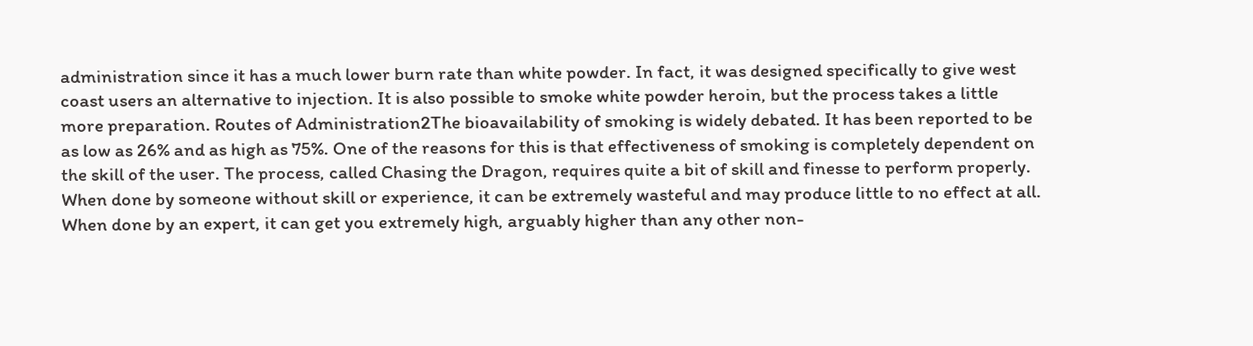administration since it has a much lower burn rate than white powder. In fact, it was designed specifically to give west coast users an alternative to injection. It is also possible to smoke white powder heroin, but the process takes a little more preparation. Routes of Administration2The bioavailability of smoking is widely debated. It has been reported to be as low as 26% and as high as 75%. One of the reasons for this is that effectiveness of smoking is completely dependent on the skill of the user. The process, called Chasing the Dragon, requires quite a bit of skill and finesse to perform properly. When done by someone without skill or experience, it can be extremely wasteful and may produce little to no effect at all. When done by an expert, it can get you extremely high, arguably higher than any other non-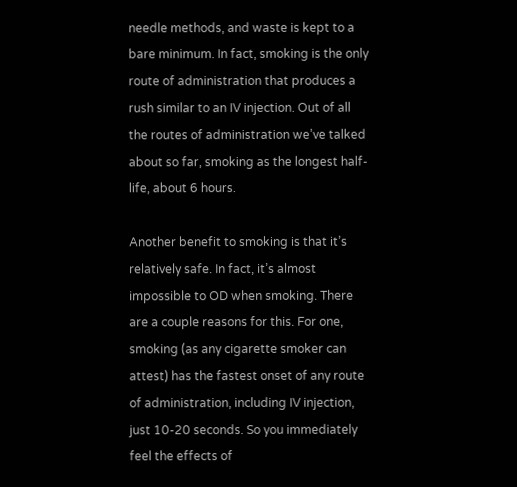needle methods, and waste is kept to a bare minimum. In fact, smoking is the only route of administration that produces a rush similar to an IV injection. Out of all the routes of administration we’ve talked about so far, smoking as the longest half-life, about 6 hours.

Another benefit to smoking is that it’s relatively safe. In fact, it’s almost impossible to OD when smoking. There are a couple reasons for this. For one, smoking (as any cigarette smoker can attest) has the fastest onset of any route of administration, including IV injection, just 10-20 seconds. So you immediately feel the effects of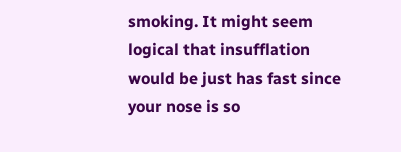smoking. It might seem logical that insufflation would be just has fast since your nose is so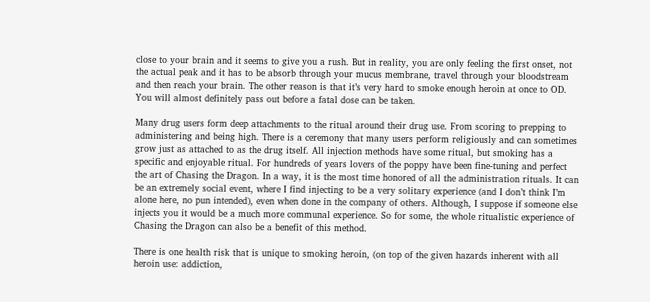close to your brain and it seems to give you a rush. But in reality, you are only feeling the first onset, not the actual peak and it has to be absorb through your mucus membrane, travel through your bloodstream and then reach your brain. The other reason is that it’s very hard to smoke enough heroin at once to OD. You will almost definitely pass out before a fatal dose can be taken.

Many drug users form deep attachments to the ritual around their drug use. From scoring to prepping to administering and being high. There is a ceremony that many users perform religiously and can sometimes grow just as attached to as the drug itself. All injection methods have some ritual, but smoking has a specific and enjoyable ritual. For hundreds of years lovers of the poppy have been fine-tuning and perfect the art of Chasing the Dragon. In a way, it is the most time honored of all the administration rituals. It can be an extremely social event, where I find injecting to be a very solitary experience (and I don’t think I’m alone here, no pun intended), even when done in the company of others. Although, I suppose if someone else injects you it would be a much more communal experience. So for some, the whole ritualistic experience of Chasing the Dragon can also be a benefit of this method.

There is one health risk that is unique to smoking heroin, (on top of the given hazards inherent with all heroin use: addiction,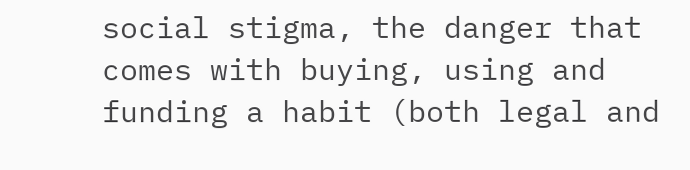social stigma, the danger that comes with buying, using and funding a habit (both legal and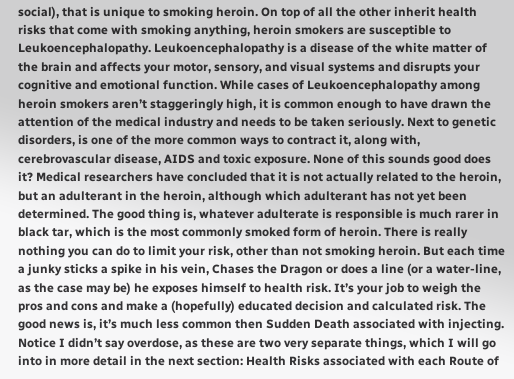social), that is unique to smoking heroin. On top of all the other inherit health risks that come with smoking anything, heroin smokers are susceptible to Leukoencephalopathy. Leukoencephalopathy is a disease of the white matter of the brain and affects your motor, sensory, and visual systems and disrupts your cognitive and emotional function. While cases of Leukoencephalopathy among heroin smokers aren’t staggeringly high, it is common enough to have drawn the attention of the medical industry and needs to be taken seriously. Next to genetic disorders, is one of the more common ways to contract it, along with, cerebrovascular disease, AIDS and toxic exposure. None of this sounds good does it? Medical researchers have concluded that it is not actually related to the heroin, but an adulterant in the heroin, although which adulterant has not yet been determined. The good thing is, whatever adulterate is responsible is much rarer in black tar, which is the most commonly smoked form of heroin. There is really nothing you can do to limit your risk, other than not smoking heroin. But each time a junky sticks a spike in his vein, Chases the Dragon or does a line (or a water-line, as the case may be) he exposes himself to health risk. It’s your job to weigh the pros and cons and make a (hopefully) educated decision and calculated risk. The good news is, it’s much less common then Sudden Death associated with injecting. Notice I didn’t say overdose, as these are two very separate things, which I will go into in more detail in the next section: Health Risks associated with each Route of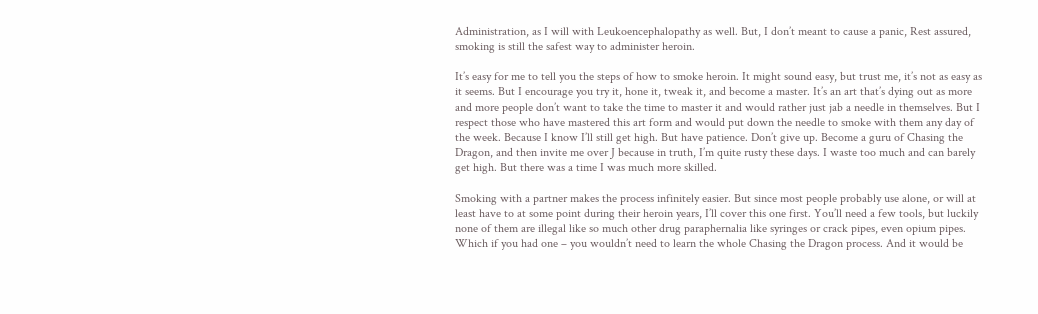Administration, as I will with Leukoencephalopathy as well. But, I don’t meant to cause a panic, Rest assured, smoking is still the safest way to administer heroin.

It’s easy for me to tell you the steps of how to smoke heroin. It might sound easy, but trust me, it’s not as easy as it seems. But I encourage you try it, hone it, tweak it, and become a master. It’s an art that’s dying out as more and more people don’t want to take the time to master it and would rather just jab a needle in themselves. But I respect those who have mastered this art form and would put down the needle to smoke with them any day of the week. Because I know I’ll still get high. But have patience. Don’t give up. Become a guru of Chasing the Dragon, and then invite me over J because in truth, I’m quite rusty these days. I waste too much and can barely get high. But there was a time I was much more skilled.

Smoking with a partner makes the process infinitely easier. But since most people probably use alone, or will at least have to at some point during their heroin years, I’ll cover this one first. You’ll need a few tools, but luckily none of them are illegal like so much other drug paraphernalia like syringes or crack pipes, even opium pipes. Which if you had one – you wouldn’t need to learn the whole Chasing the Dragon process. And it would be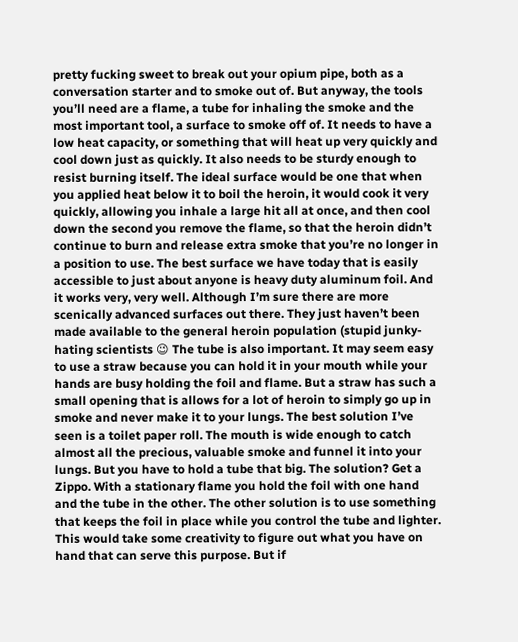pretty fucking sweet to break out your opium pipe, both as a conversation starter and to smoke out of. But anyway, the tools you’ll need are a flame, a tube for inhaling the smoke and the most important tool, a surface to smoke off of. It needs to have a low heat capacity, or something that will heat up very quickly and cool down just as quickly. It also needs to be sturdy enough to resist burning itself. The ideal surface would be one that when you applied heat below it to boil the heroin, it would cook it very quickly, allowing you inhale a large hit all at once, and then cool down the second you remove the flame, so that the heroin didn’t continue to burn and release extra smoke that you’re no longer in a position to use. The best surface we have today that is easily accessible to just about anyone is heavy duty aluminum foil. And it works very, very well. Although I’m sure there are more scenically advanced surfaces out there. They just haven’t been made available to the general heroin population (stupid junky-hating scientists 😉 The tube is also important. It may seem easy to use a straw because you can hold it in your mouth while your hands are busy holding the foil and flame. But a straw has such a small opening that is allows for a lot of heroin to simply go up in smoke and never make it to your lungs. The best solution I’ve seen is a toilet paper roll. The mouth is wide enough to catch almost all the precious, valuable smoke and funnel it into your lungs. But you have to hold a tube that big. The solution? Get a Zippo. With a stationary flame you hold the foil with one hand and the tube in the other. The other solution is to use something that keeps the foil in place while you control the tube and lighter. This would take some creativity to figure out what you have on hand that can serve this purpose. But if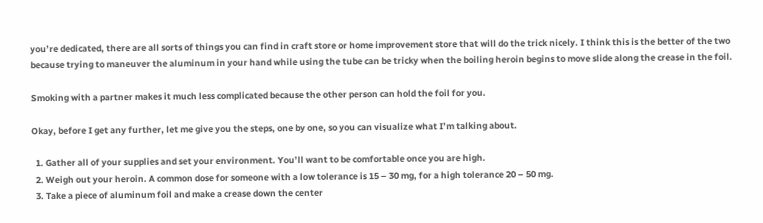you’re dedicated, there are all sorts of things you can find in craft store or home improvement store that will do the trick nicely. I think this is the better of the two because trying to maneuver the aluminum in your hand while using the tube can be tricky when the boiling heroin begins to move slide along the crease in the foil.

Smoking with a partner makes it much less complicated because the other person can hold the foil for you.

Okay, before I get any further, let me give you the steps, one by one, so you can visualize what I’m talking about.

  1. Gather all of your supplies and set your environment. You’ll want to be comfortable once you are high.
  2. Weigh out your heroin. A common dose for someone with a low tolerance is 15 – 30 mg, for a high tolerance 20 – 50 mg.
  3. Take a piece of aluminum foil and make a crease down the center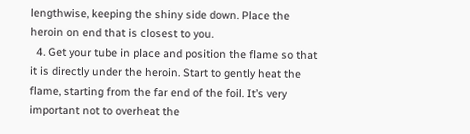lengthwise, keeping the shiny side down. Place the heroin on end that is closest to you.
  4. Get your tube in place and position the flame so that it is directly under the heroin. Start to gently heat the flame, starting from the far end of the foil. It’s very important not to overheat the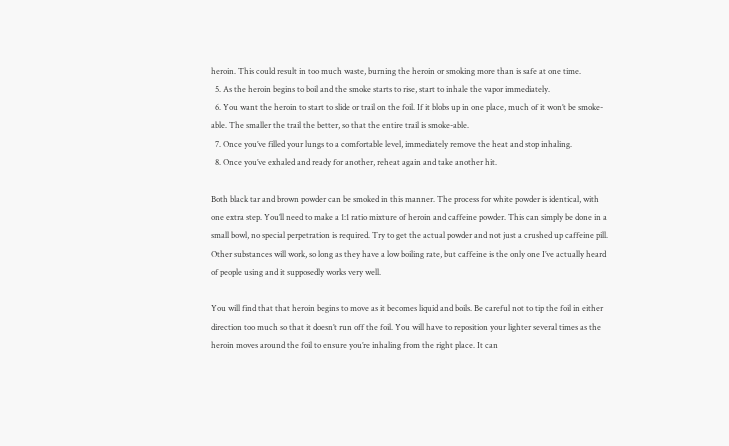heroin. This could result in too much waste, burning the heroin or smoking more than is safe at one time.
  5. As the heroin begins to boil and the smoke starts to rise, start to inhale the vapor immediately.
  6. You want the heroin to start to slide or trail on the foil. If it blobs up in one place, much of it won’t be smoke-able. The smaller the trail the better, so that the entire trail is smoke-able.
  7. Once you’ve filled your lungs to a comfortable level, immediately remove the heat and stop inhaling.
  8. Once you’ve exhaled and ready for another, reheat again and take another hit.

Both black tar and brown powder can be smoked in this manner. The process for white powder is identical, with one extra step. You’ll need to make a 1:1 ratio mixture of heroin and caffeine powder. This can simply be done in a small bowl, no special perpetration is required. Try to get the actual powder and not just a crushed up caffeine pill. Other substances will work, so long as they have a low boiling rate, but caffeine is the only one I’ve actually heard of people using and it supposedly works very well.

You will find that that heroin begins to move as it becomes liquid and boils. Be careful not to tip the foil in either direction too much so that it doesn’t run off the foil. You will have to reposition your lighter several times as the heroin moves around the foil to ensure you’re inhaling from the right place. It can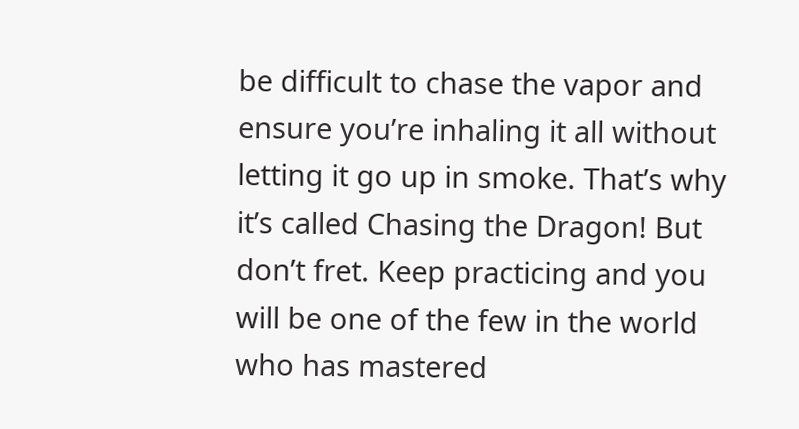be difficult to chase the vapor and ensure you’re inhaling it all without letting it go up in smoke. That’s why it’s called Chasing the Dragon! But don’t fret. Keep practicing and you will be one of the few in the world who has mastered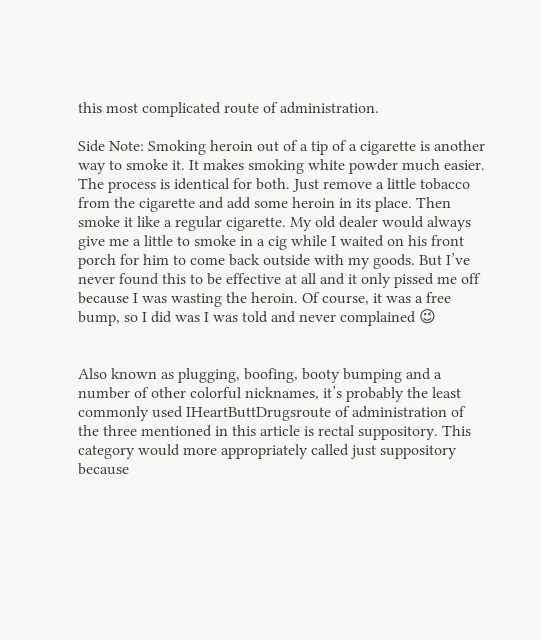this most complicated route of administration.

Side Note: Smoking heroin out of a tip of a cigarette is another way to smoke it. It makes smoking white powder much easier. The process is identical for both. Just remove a little tobacco from the cigarette and add some heroin in its place. Then smoke it like a regular cigarette. My old dealer would always give me a little to smoke in a cig while I waited on his front porch for him to come back outside with my goods. But I’ve never found this to be effective at all and it only pissed me off because I was wasting the heroin. Of course, it was a free bump, so I did was I was told and never complained 😉


Also known as plugging, boofing, booty bumping and a number of other colorful nicknames, it’s probably the least commonly used IHeartButtDrugsroute of administration of the three mentioned in this article is rectal suppository. This category would more appropriately called just suppository because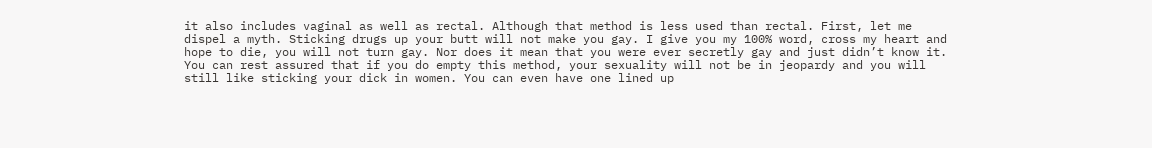it also includes vaginal as well as rectal. Although that method is less used than rectal. First, let me dispel a myth. Sticking drugs up your butt will not make you gay. I give you my 100% word, cross my heart and hope to die, you will not turn gay. Nor does it mean that you were ever secretly gay and just didn’t know it. You can rest assured that if you do empty this method, your sexuality will not be in jeopardy and you will still like sticking your dick in women. You can even have one lined up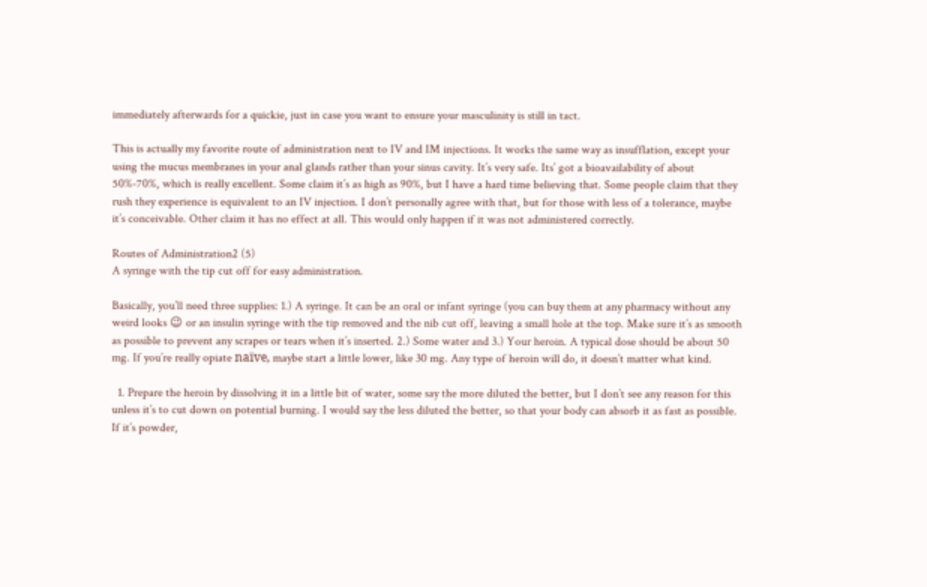immediately afterwards for a quickie, just in case you want to ensure your masculinity is still in tact.

This is actually my favorite route of administration next to IV and IM injections. It works the same way as insufflation, except your using the mucus membranes in your anal glands rather than your sinus cavity. It’s very safe. Its’ got a bioavailability of about 50%-70%, which is really excellent. Some claim it’s as high as 90%, but I have a hard time believing that. Some people claim that they rush they experience is equivalent to an IV injection. I don’t personally agree with that, but for those with less of a tolerance, maybe it’s conceivable. Other claim it has no effect at all. This would only happen if it was not administered correctly.

Routes of Administration2 (5)
A syringe with the tip cut off for easy administration.

Basically, you’ll need three supplies: 1.) A syringe. It can be an oral or infant syringe (you can buy them at any pharmacy without any weird looks 😉 or an insulin syringe with the tip removed and the nib cut off, leaving a small hole at the top. Make sure it’s as smooth as possible to prevent any scrapes or tears when it’s inserted. 2.) Some water and 3.) Your heroin. A typical dose should be about 50 mg. If you’re really opiate naïve, maybe start a little lower, like 30 mg. Any type of heroin will do, it doesn’t matter what kind.

  1. Prepare the heroin by dissolving it in a little bit of water, some say the more diluted the better, but I don’t see any reason for this unless it’s to cut down on potential burning. I would say the less diluted the better, so that your body can absorb it as fast as possible. If it’s powder,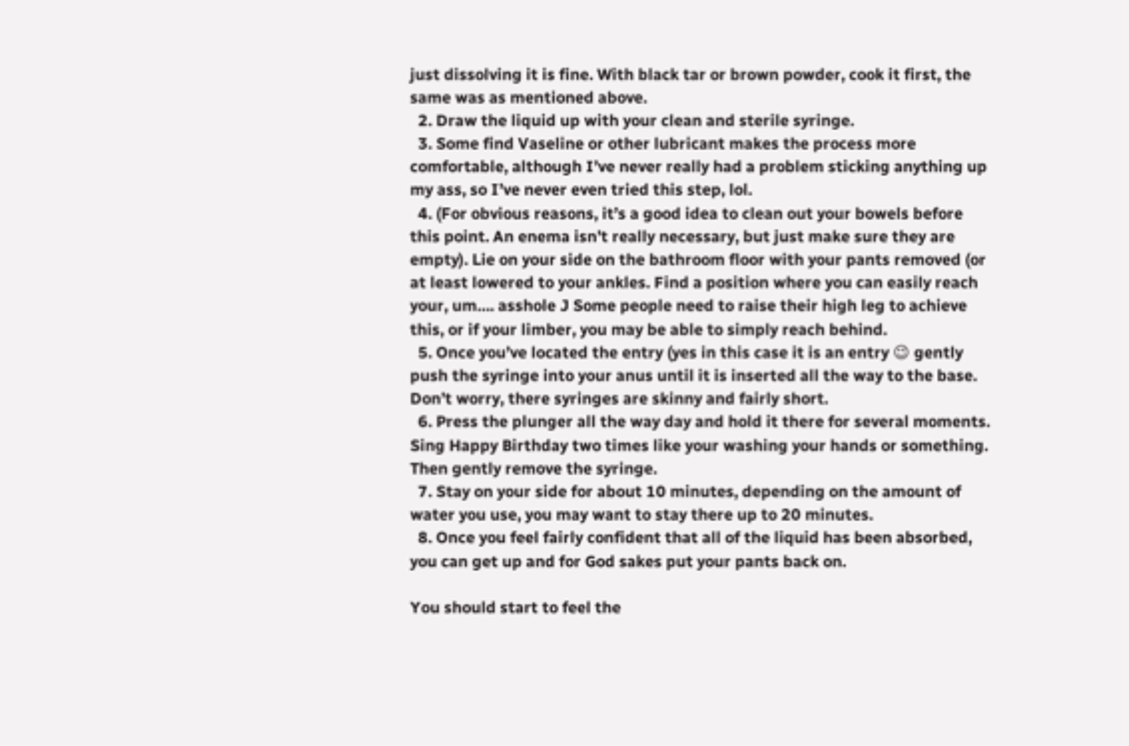just dissolving it is fine. With black tar or brown powder, cook it first, the same was as mentioned above.
  2. Draw the liquid up with your clean and sterile syringe.
  3. Some find Vaseline or other lubricant makes the process more comfortable, although I’ve never really had a problem sticking anything up my ass, so I’ve never even tried this step, lol.
  4. (For obvious reasons, it’s a good idea to clean out your bowels before this point. An enema isn’t really necessary, but just make sure they are empty). Lie on your side on the bathroom floor with your pants removed (or at least lowered to your ankles. Find a position where you can easily reach your, um…. asshole J Some people need to raise their high leg to achieve this, or if your limber, you may be able to simply reach behind.
  5. Once you’ve located the entry (yes in this case it is an entry 😉 gently push the syringe into your anus until it is inserted all the way to the base. Don’t worry, there syringes are skinny and fairly short.
  6. Press the plunger all the way day and hold it there for several moments. Sing Happy Birthday two times like your washing your hands or something. Then gently remove the syringe.
  7. Stay on your side for about 10 minutes, depending on the amount of water you use, you may want to stay there up to 20 minutes.
  8. Once you feel fairly confident that all of the liquid has been absorbed, you can get up and for God sakes put your pants back on.

You should start to feel the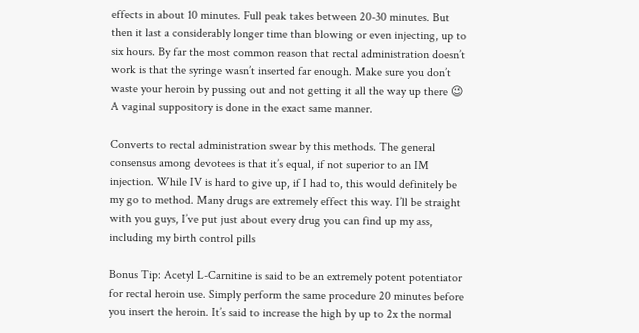effects in about 10 minutes. Full peak takes between 20-30 minutes. But then it last a considerably longer time than blowing or even injecting, up to six hours. By far the most common reason that rectal administration doesn’t work is that the syringe wasn’t inserted far enough. Make sure you don’t waste your heroin by pussing out and not getting it all the way up there 😉 A vaginal suppository is done in the exact same manner.

Converts to rectal administration swear by this methods. The general consensus among devotees is that it’s equal, if not superior to an IM injection. While IV is hard to give up, if I had to, this would definitely be my go to method. Many drugs are extremely effect this way. I’ll be straight with you guys, I’ve put just about every drug you can find up my ass, including my birth control pills

Bonus Tip: Acetyl L-Carnitine is said to be an extremely potent potentiator for rectal heroin use. Simply perform the same procedure 20 minutes before you insert the heroin. It’s said to increase the high by up to 2x the normal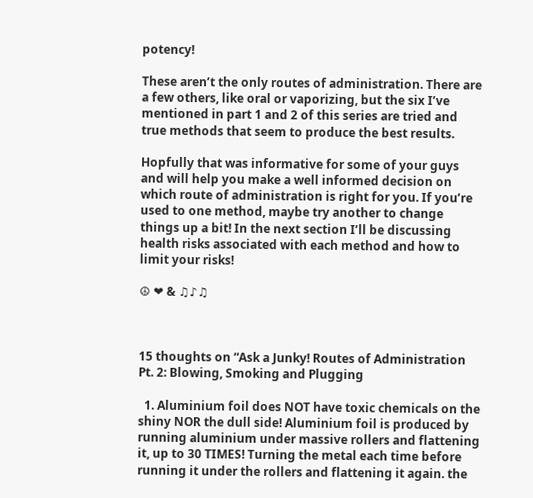potency!

These aren’t the only routes of administration. There are a few others, like oral or vaporizing, but the six I’ve mentioned in part 1 and 2 of this series are tried and true methods that seem to produce the best results.

Hopfully that was informative for some of your guys and will help you make a well informed decision on which route of administration is right for you. If you’re used to one method, maybe try another to change things up a bit! In the next section I’ll be discussing health risks associated with each method and how to limit your risks!

☮ ❤ & ♫♪♫



15 thoughts on “Ask a Junky! Routes of Administration Pt. 2: Blowing, Smoking and Plugging

  1. Aluminium foil does NOT have toxic chemicals on the shiny NOR the dull side! Aluminium foil is produced by running aluminium under massive rollers and flattening it, up to 30 TIMES! Turning the metal each time before running it under the rollers and flattening it again. the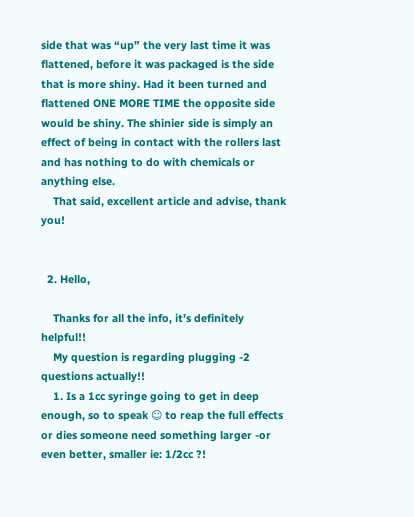side that was “up” the very last time it was flattened, before it was packaged is the side that is more shiny. Had it been turned and flattened ONE MORE TIME the opposite side would be shiny. The shinier side is simply an effect of being in contact with the rollers last and has nothing to do with chemicals or anything else.
    That said, excellent article and advise, thank you!


  2. Hello,

    Thanks for all the info, it’s definitely helpful!!
    My question is regarding plugging -2 questions actually!!
    1. Is a 1cc syringe going to get in deep enough, so to speak ☺ to reap the full effects or dies someone need something larger -or even better, smaller ie: 1/2cc ?!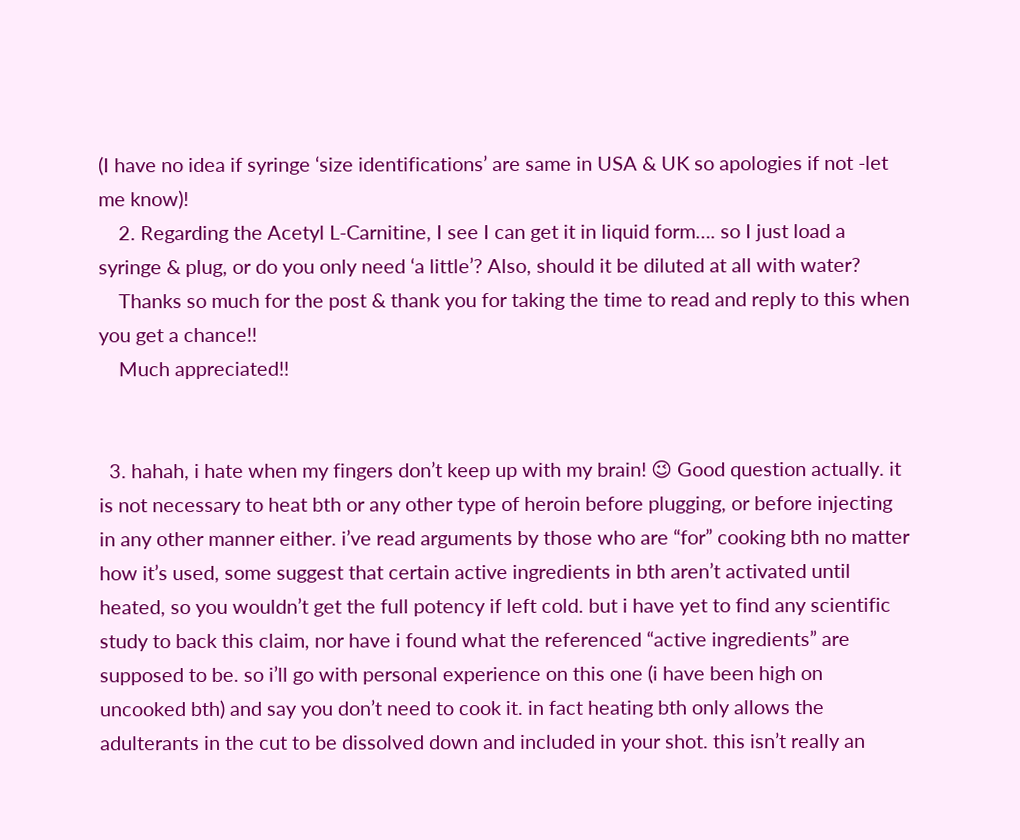(I have no idea if syringe ‘size identifications’ are same in USA & UK so apologies if not -let me know)!
    2. Regarding the Acetyl L-Carnitine, I see I can get it in liquid form…. so I just load a syringe & plug, or do you only need ‘a little’? Also, should it be diluted at all with water?
    Thanks so much for the post & thank you for taking the time to read and reply to this when you get a chance!!
    Much appreciated!!


  3. hahah, i hate when my fingers don’t keep up with my brain! 😉 Good question actually. it is not necessary to heat bth or any other type of heroin before plugging, or before injecting in any other manner either. i’ve read arguments by those who are “for” cooking bth no matter how it’s used, some suggest that certain active ingredients in bth aren’t activated until heated, so you wouldn’t get the full potency if left cold. but i have yet to find any scientific study to back this claim, nor have i found what the referenced “active ingredients” are supposed to be. so i’ll go with personal experience on this one (i have been high on uncooked bth) and say you don’t need to cook it. in fact heating bth only allows the adulterants in the cut to be dissolved down and included in your shot. this isn’t really an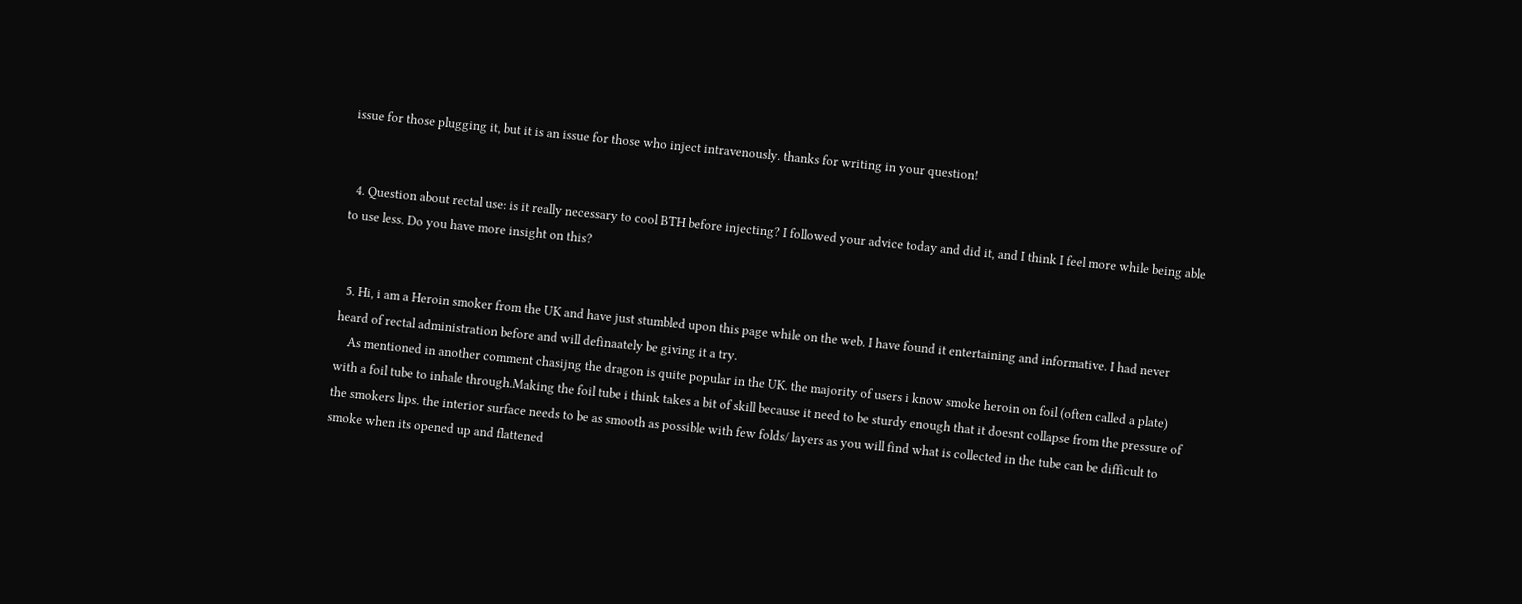issue for those plugging it, but it is an issue for those who inject intravenously. thanks for writing in your question!


  4. Question about rectal use: is it really necessary to cool BTH before injecting? I followed your advice today and did it, and I think I feel more while being able to use less. Do you have more insight on this?


  5. Hi, i am a Heroin smoker from the UK and have just stumbled upon this page while on the web. I have found it entertaining and informative. I had never heard of rectal administration before and will definaately be giving it a try.
    As mentioned in another comment chasijng the dragon is quite popular in the UK. the majority of users i know smoke heroin on foil (often called a plate) with a foil tube to inhale through.Making the foil tube i think takes a bit of skill because it need to be sturdy enough that it doesnt collapse from the pressure of the smokers lips. the interior surface needs to be as smooth as possible with few folds/ layers as you will find what is collected in the tube can be difficult to smoke when its opened up and flattened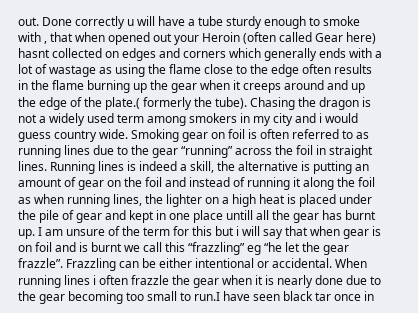out. Done correctly u will have a tube sturdy enough to smoke with , that when opened out your Heroin (often called Gear here) hasnt collected on edges and corners which generally ends with a lot of wastage as using the flame close to the edge often results in the flame burning up the gear when it creeps around and up the edge of the plate.( formerly the tube). Chasing the dragon is not a widely used term among smokers in my city and i would guess country wide. Smoking gear on foil is often referred to as running lines due to the gear “running” across the foil in straight lines. Running lines is indeed a skill, the alternative is putting an amount of gear on the foil and instead of running it along the foil as when running lines, the lighter on a high heat is placed under the pile of gear and kept in one place untill all the gear has burnt up. I am unsure of the term for this but i will say that when gear is on foil and is burnt we call this “frazzling” eg “he let the gear frazzle”. Frazzling can be either intentional or accidental. When running lines i often frazzle the gear when it is nearly done due to the gear becoming too small to run.I have seen black tar once in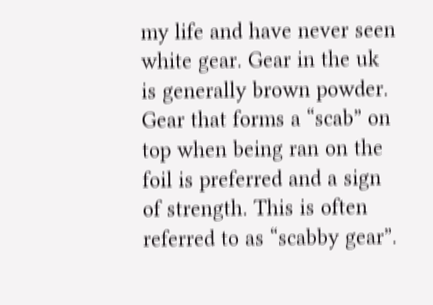my life and have never seen white gear. Gear in the uk is generally brown powder. Gear that forms a “scab” on top when being ran on the foil is preferred and a sign of strength. This is often referred to as “scabby gear”.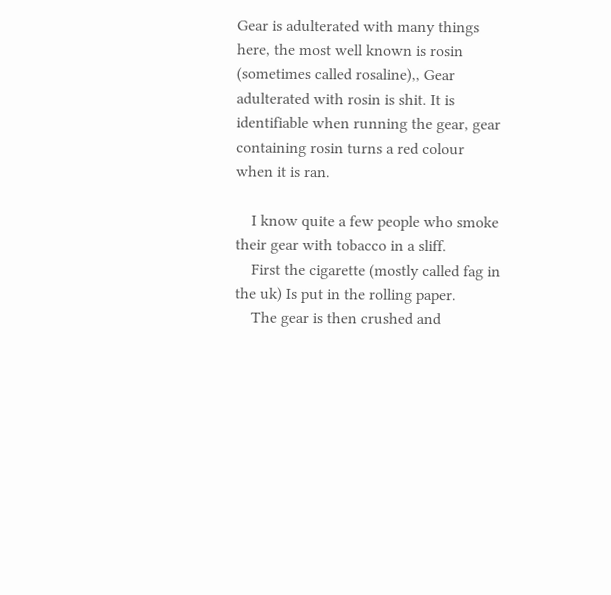Gear is adulterated with many things here, the most well known is rosin (sometimes called rosaline),, Gear adulterated with rosin is shit. It is identifiable when running the gear, gear containing rosin turns a red colour when it is ran.

    I know quite a few people who smoke their gear with tobacco in a sliff.
    First the cigarette (mostly called fag in the uk) Is put in the rolling paper.
    The gear is then crushed and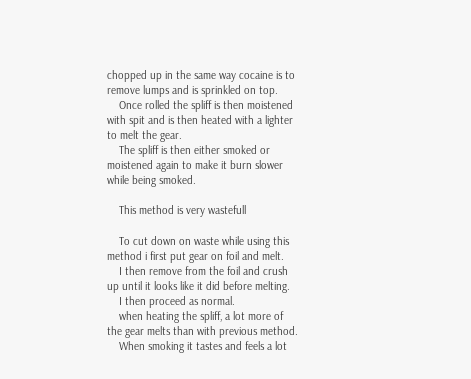chopped up in the same way cocaine is to remove lumps and is sprinkled on top.
    Once rolled the spliff is then moistened with spit and is then heated with a lighter to melt the gear.
    The spliff is then either smoked or moistened again to make it burn slower while being smoked.

    This method is very wastefull

    To cut down on waste while using this method i first put gear on foil and melt.
    I then remove from the foil and crush up until it looks like it did before melting.
    I then proceed as normal.
    when heating the spliff, a lot more of the gear melts than with previous method.
    When smoking it tastes and feels a lot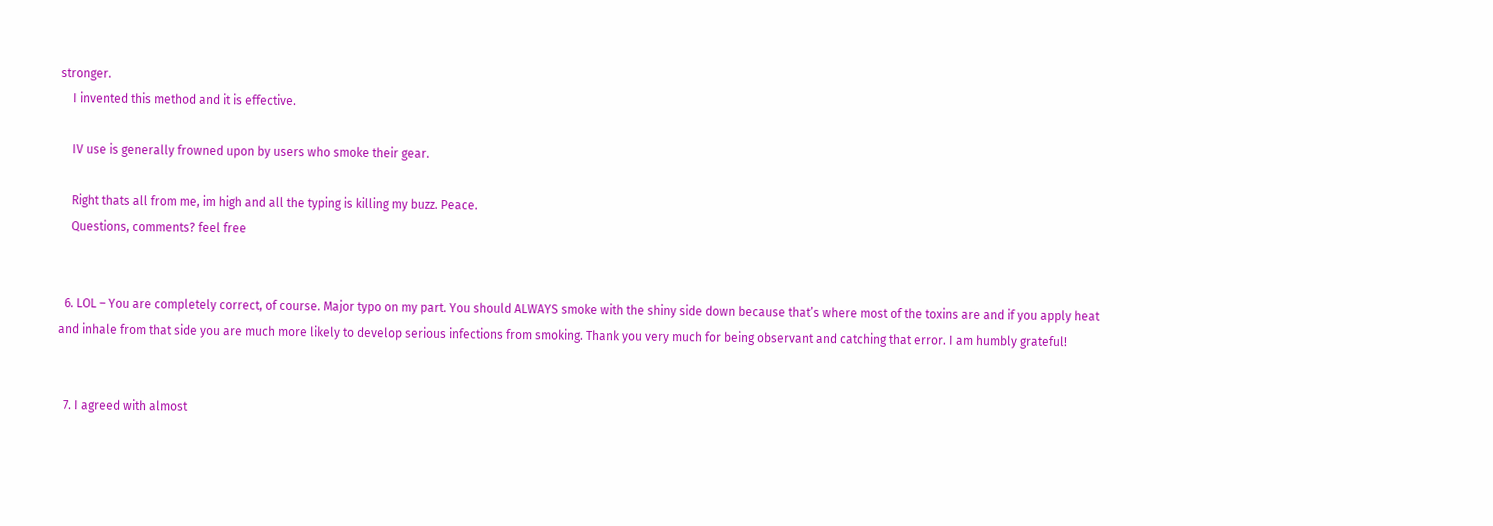stronger.
    I invented this method and it is effective.

    IV use is generally frowned upon by users who smoke their gear.

    Right thats all from me, im high and all the typing is killing my buzz. Peace.
    Questions, comments? feel free


  6. LOL – You are completely correct, of course. Major typo on my part. You should ALWAYS smoke with the shiny side down because that’s where most of the toxins are and if you apply heat and inhale from that side you are much more likely to develop serious infections from smoking. Thank you very much for being observant and catching that error. I am humbly grateful!


  7. I agreed with almost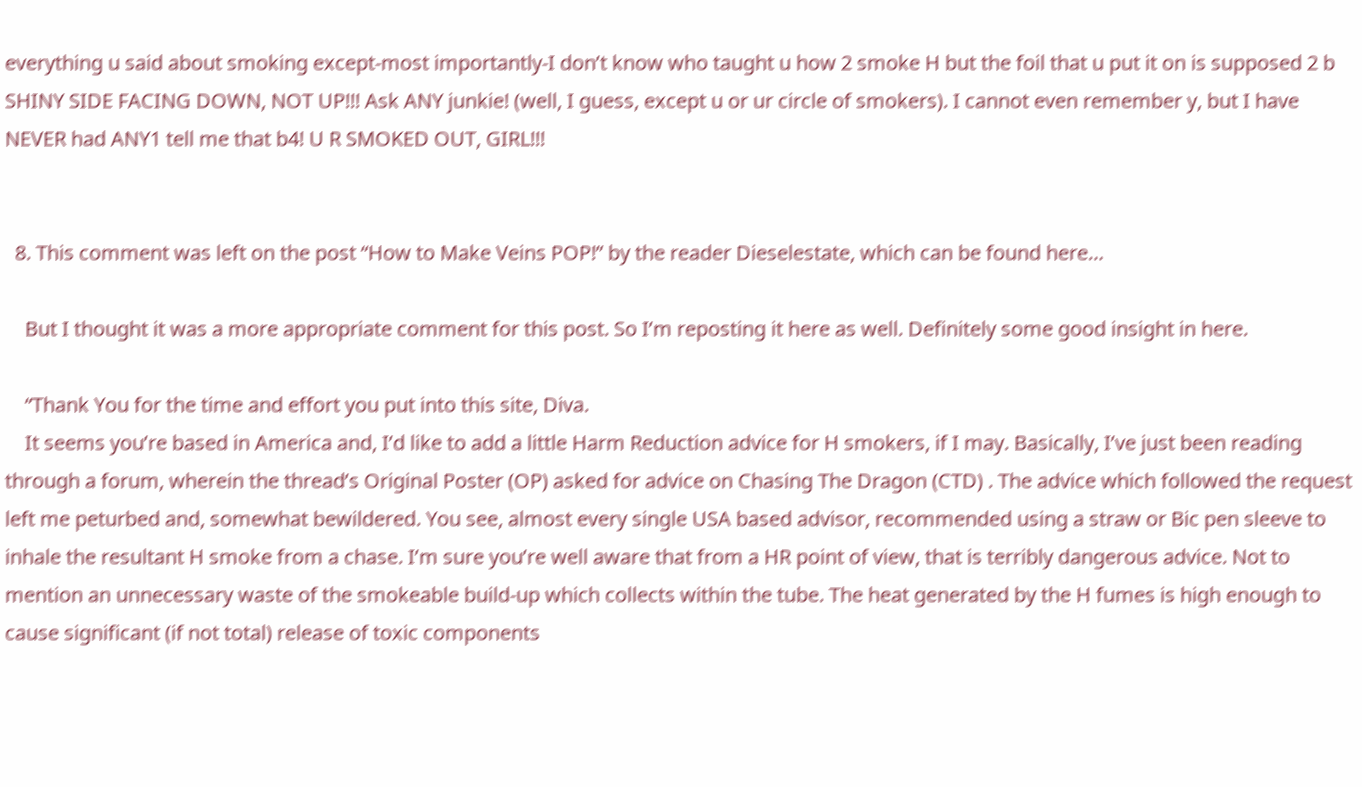everything u said about smoking except-most importantly-I don’t know who taught u how 2 smoke H but the foil that u put it on is supposed 2 b SHINY SIDE FACING DOWN, NOT UP!!! Ask ANY junkie! (well, I guess, except u or ur circle of smokers). I cannot even remember y, but I have NEVER had ANY1 tell me that b4! U R SMOKED OUT, GIRL!!!


  8. This comment was left on the post “How to Make Veins POP!” by the reader Dieselestate, which can be found here…

    But I thought it was a more appropriate comment for this post. So I’m reposting it here as well. Definitely some good insight in here.

    “Thank You for the time and effort you put into this site, Diva.
    It seems you’re based in America and, I’d like to add a little Harm Reduction advice for H smokers, if I may. Basically, I’ve just been reading through a forum, wherein the thread’s Original Poster (OP) asked for advice on Chasing The Dragon (CTD) . The advice which followed the request left me peturbed and, somewhat bewildered. You see, almost every single USA based advisor, recommended using a straw or Bic pen sleeve to inhale the resultant H smoke from a chase. I’m sure you’re well aware that from a HR point of view, that is terribly dangerous advice. Not to mention an unnecessary waste of the smokeable build-up which collects within the tube. The heat generated by the H fumes is high enough to cause significant (if not total) release of toxic components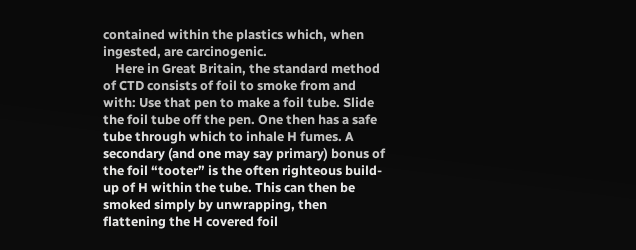contained within the plastics which, when ingested, are carcinogenic.
    Here in Great Britain, the standard method of CTD consists of foil to smoke from and with: Use that pen to make a foil tube. Slide the foil tube off the pen. One then has a safe tube through which to inhale H fumes. A secondary (and one may say primary) bonus of the foil “tooter” is the often righteous build-up of H within the tube. This can then be smoked simply by unwrapping, then flattening the H covered foil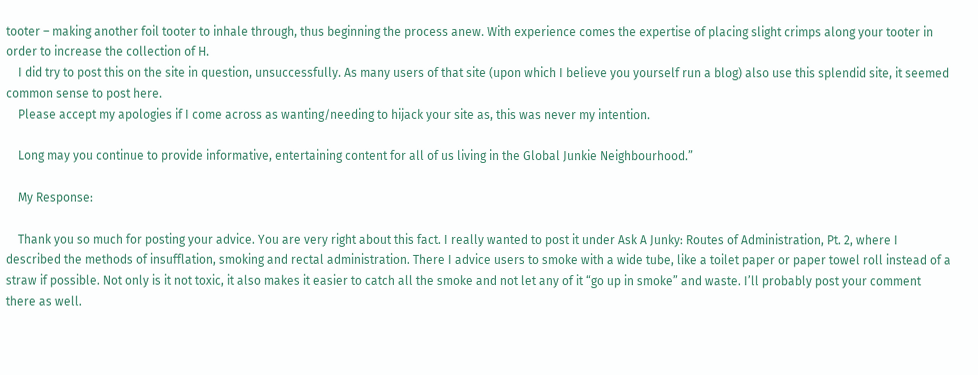tooter – making another foil tooter to inhale through, thus beginning the process anew. With experience comes the expertise of placing slight crimps along your tooter in order to increase the collection of H.
    I did try to post this on the site in question, unsuccessfully. As many users of that site (upon which I believe you yourself run a blog) also use this splendid site, it seemed common sense to post here.
    Please accept my apologies if I come across as wanting/needing to hijack your site as, this was never my intention.

    Long may you continue to provide informative, entertaining content for all of us living in the Global Junkie Neighbourhood.”

    My Response:

    Thank you so much for posting your advice. You are very right about this fact. I really wanted to post it under Ask A Junky: Routes of Administration, Pt. 2, where I described the methods of insufflation, smoking and rectal administration. There I advice users to smoke with a wide tube, like a toilet paper or paper towel roll instead of a straw if possible. Not only is it not toxic, it also makes it easier to catch all the smoke and not let any of it “go up in smoke” and waste. I’ll probably post your comment there as well.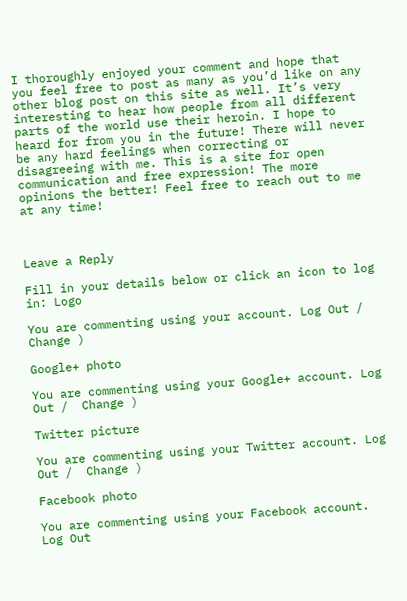I thoroughly enjoyed your comment and hope that you feel free to post as many as you’d like on any other blog post on this site as well. It’s very interesting to hear how people from all different parts of the world use their heroin. I hope to heard for from you in the future! There will never be any hard feelings when correcting or disagreeing with me. This is a site for open communication and free expression! The more opinions the better! Feel free to reach out to me at any time!



Leave a Reply

Fill in your details below or click an icon to log in: Logo

You are commenting using your account. Log Out /  Change )

Google+ photo

You are commenting using your Google+ account. Log Out /  Change )

Twitter picture

You are commenting using your Twitter account. Log Out /  Change )

Facebook photo

You are commenting using your Facebook account. Log Out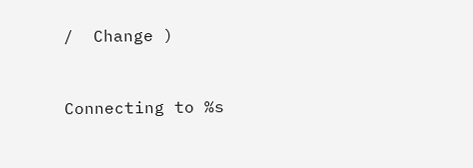/  Change )


Connecting to %s